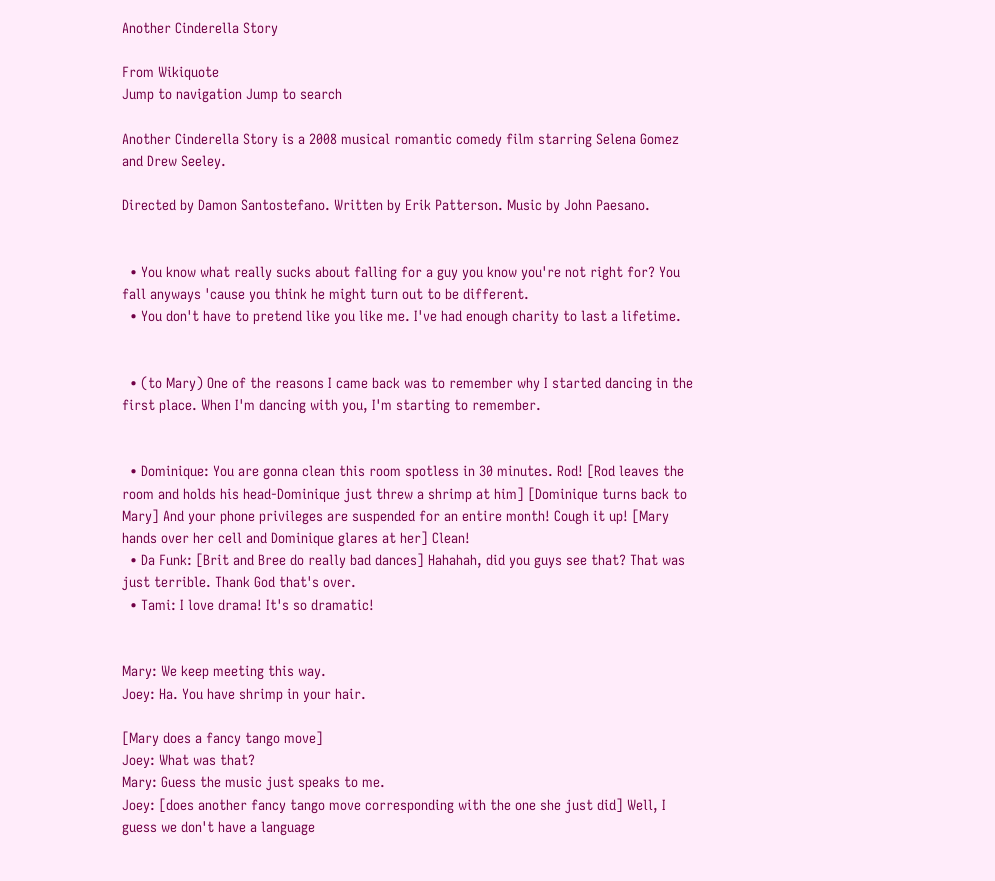Another Cinderella Story

From Wikiquote
Jump to navigation Jump to search

Another Cinderella Story is a 2008 musical romantic comedy film starring Selena Gomez and Drew Seeley.

Directed by Damon Santostefano. Written by Erik Patterson. Music by John Paesano.


  • You know what really sucks about falling for a guy you know you're not right for? You fall anyways 'cause you think he might turn out to be different.
  • You don't have to pretend like you like me. I've had enough charity to last a lifetime.


  • (to Mary) One of the reasons I came back was to remember why I started dancing in the first place. When I'm dancing with you, I'm starting to remember.


  • Dominique: You are gonna clean this room spotless in 30 minutes. Rod! [Rod leaves the room and holds his head-Dominique just threw a shrimp at him] [Dominique turns back to Mary] And your phone privileges are suspended for an entire month! Cough it up! [Mary hands over her cell and Dominique glares at her] Clean!
  • Da Funk: [Brit and Bree do really bad dances] Hahahah, did you guys see that? That was just terrible. Thank God that's over.
  • Tami: I love drama! It's so dramatic!


Mary: We keep meeting this way.
Joey: Ha. You have shrimp in your hair.

[Mary does a fancy tango move]
Joey: What was that?
Mary: Guess the music just speaks to me.
Joey: [does another fancy tango move corresponding with the one she just did] Well, I guess we don't have a language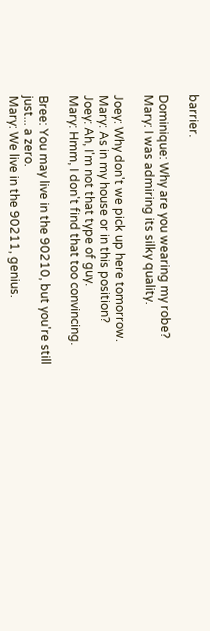barrier.

Dominique: Why are you wearing my robe?
Mary: I was admiring its silky quality.

Joey: Why don't we pick up here tomorrow.
Mary: As in my house or in this position?
Joey: Ah, I'm not that type of guy.
Mary: Hmm, I don't find that too convincing.

Bree: You may live in the 90210, but you're still just... a zero.
Mary: We live in the 90211, genius.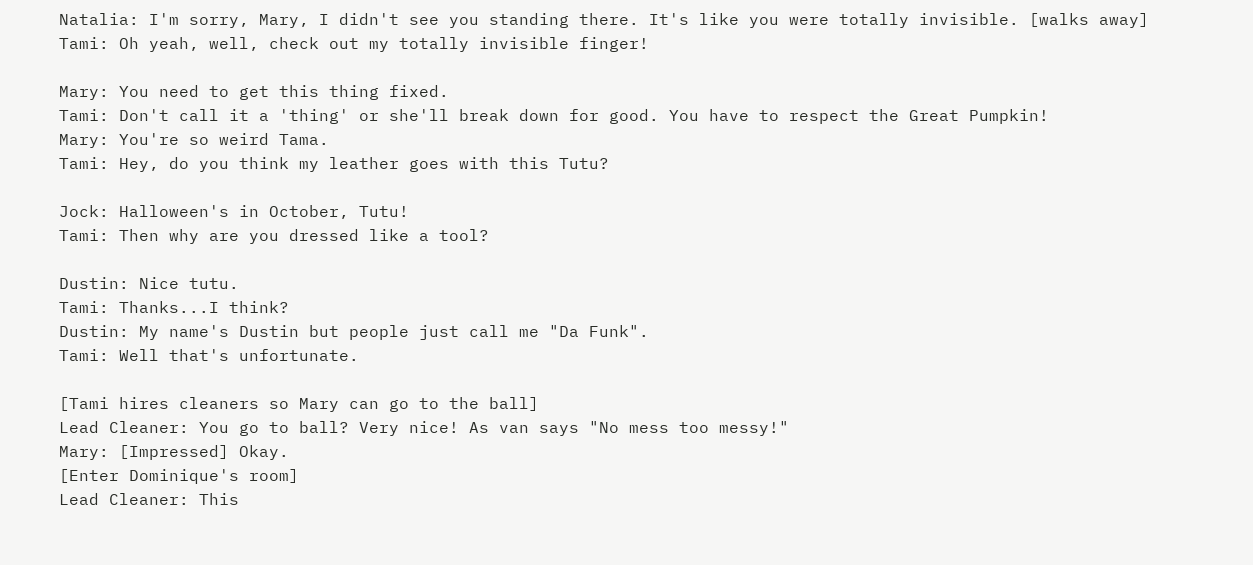Natalia: I'm sorry, Mary, I didn't see you standing there. It's like you were totally invisible. [walks away]
Tami: Oh yeah, well, check out my totally invisible finger!

Mary: You need to get this thing fixed.
Tami: Don't call it a 'thing' or she'll break down for good. You have to respect the Great Pumpkin!
Mary: You're so weird Tama.
Tami: Hey, do you think my leather goes with this Tutu?

Jock: Halloween's in October, Tutu!
Tami: Then why are you dressed like a tool?

Dustin: Nice tutu.
Tami: Thanks...I think?
Dustin: My name's Dustin but people just call me "Da Funk".
Tami: Well that's unfortunate.

[Tami hires cleaners so Mary can go to the ball]
Lead Cleaner: You go to ball? Very nice! As van says "No mess too messy!"
Mary: [Impressed] Okay.
[Enter Dominique's room]
Lead Cleaner: This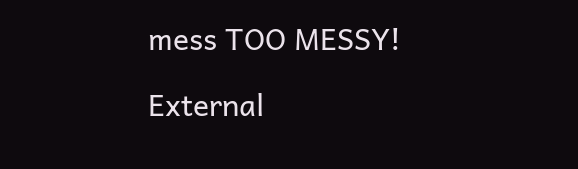mess TOO MESSY!

External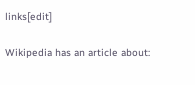links[edit]

Wikipedia has an article about: